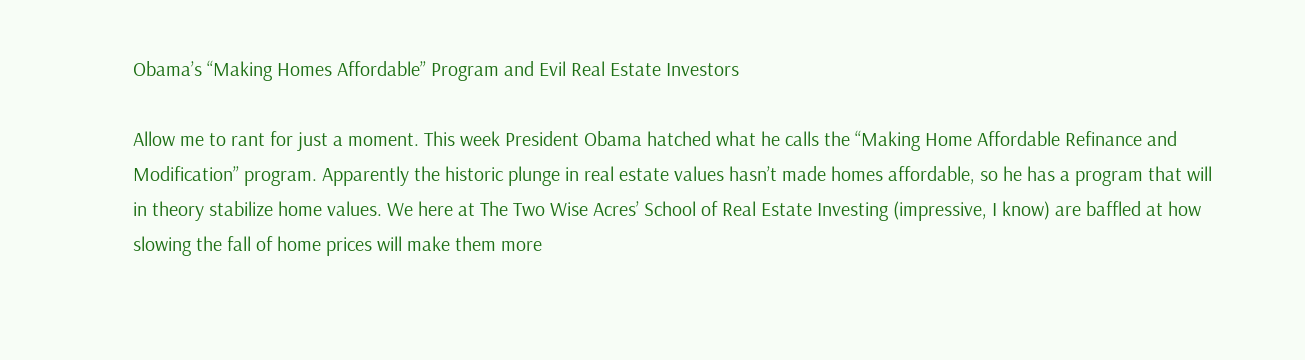Obama’s “Making Homes Affordable” Program and Evil Real Estate Investors

Allow me to rant for just a moment. This week President Obama hatched what he calls the “Making Home Affordable Refinance and Modification” program. Apparently the historic plunge in real estate values hasn’t made homes affordable, so he has a program that will in theory stabilize home values. We here at The Two Wise Acres’ School of Real Estate Investing (impressive, I know) are baffled at how slowing the fall of home prices will make them more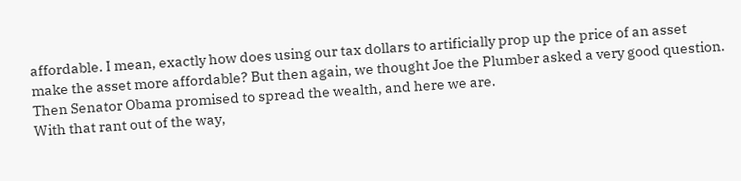affordable. I mean, exactly how does using our tax dollars to artificially prop up the price of an asset make the asset more affordable? But then again, we thought Joe the Plumber asked a very good question. Then Senator Obama promised to spread the wealth, and here we are.
With that rant out of the way,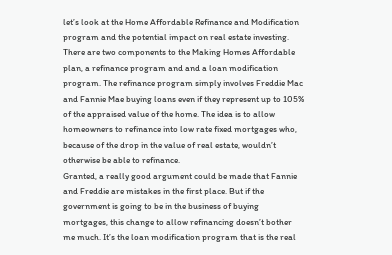let’s look at the Home Affordable Refinance and Modification program and the potential impact on real estate investing. There are two components to the Making Homes Affordable plan, a refinance program and and a loan modification program. The refinance program simply involves Freddie Mac and Fannie Mae buying loans even if they represent up to 105% of the appraised value of the home. The idea is to allow homeowners to refinance into low rate fixed mortgages who, because of the drop in the value of real estate, wouldn’t otherwise be able to refinance.
Granted, a really good argument could be made that Fannie and Freddie are mistakes in the first place. But if the government is going to be in the business of buying mortgages, this change to allow refinancing doesn’t bother me much. It’s the loan modification program that is the real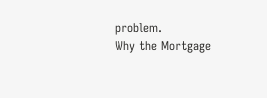problem.
Why the Mortgage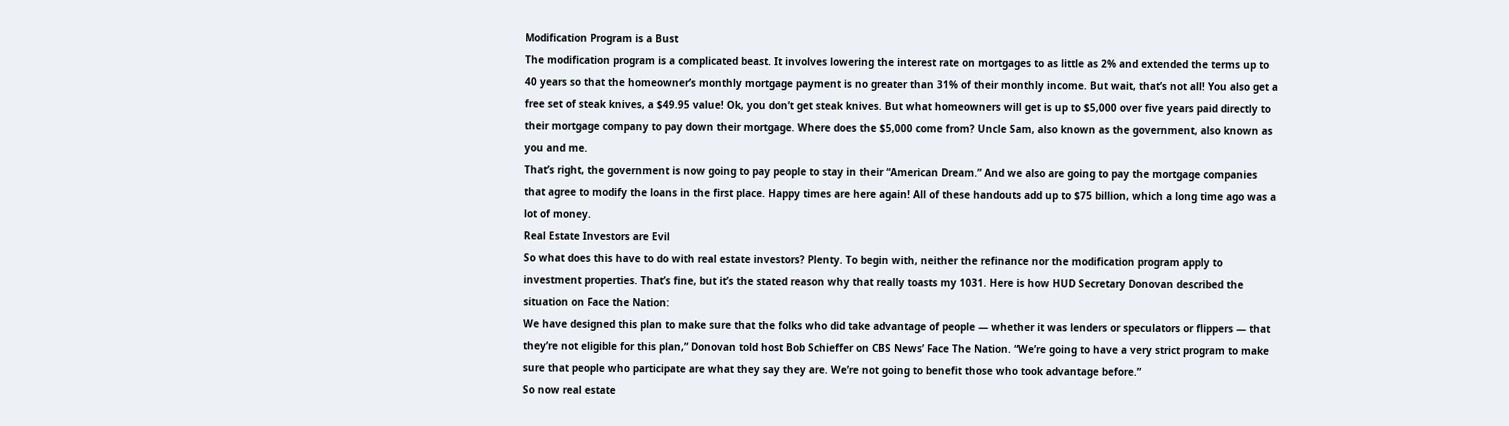Modification Program is a Bust
The modification program is a complicated beast. It involves lowering the interest rate on mortgages to as little as 2% and extended the terms up to 40 years so that the homeowner’s monthly mortgage payment is no greater than 31% of their monthly income. But wait, that’s not all! You also get a free set of steak knives, a $49.95 value! Ok, you don’t get steak knives. But what homeowners will get is up to $5,000 over five years paid directly to their mortgage company to pay down their mortgage. Where does the $5,000 come from? Uncle Sam, also known as the government, also known as you and me.
That’s right, the government is now going to pay people to stay in their “American Dream.” And we also are going to pay the mortgage companies that agree to modify the loans in the first place. Happy times are here again! All of these handouts add up to $75 billion, which a long time ago was a lot of money.
Real Estate Investors are Evil
So what does this have to do with real estate investors? Plenty. To begin with, neither the refinance nor the modification program apply to investment properties. That’s fine, but it’s the stated reason why that really toasts my 1031. Here is how HUD Secretary Donovan described the situation on Face the Nation:
We have designed this plan to make sure that the folks who did take advantage of people — whether it was lenders or speculators or flippers — that they’re not eligible for this plan,” Donovan told host Bob Schieffer on CBS News’ Face The Nation. “We’re going to have a very strict program to make sure that people who participate are what they say they are. We’re not going to benefit those who took advantage before.”
So now real estate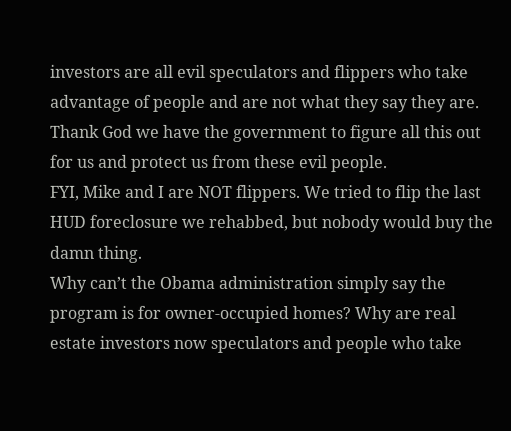investors are all evil speculators and flippers who take advantage of people and are not what they say they are. Thank God we have the government to figure all this out for us and protect us from these evil people.
FYI, Mike and I are NOT flippers. We tried to flip the last HUD foreclosure we rehabbed, but nobody would buy the damn thing.
Why can’t the Obama administration simply say the program is for owner-occupied homes? Why are real estate investors now speculators and people who take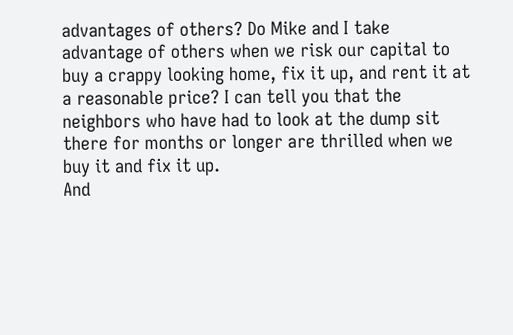advantages of others? Do Mike and I take advantage of others when we risk our capital to buy a crappy looking home, fix it up, and rent it at a reasonable price? I can tell you that the neighbors who have had to look at the dump sit there for months or longer are thrilled when we buy it and fix it up.
And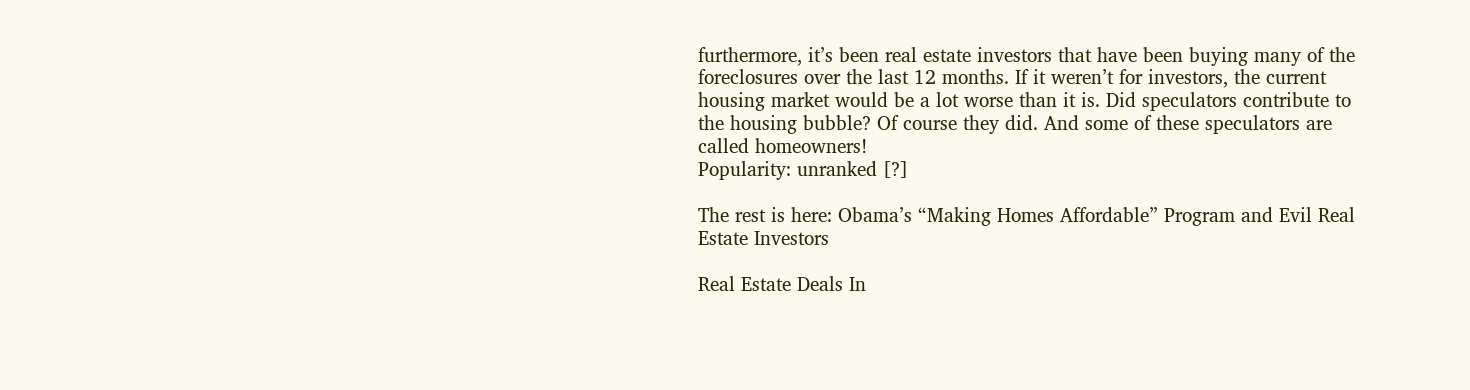furthermore, it’s been real estate investors that have been buying many of the foreclosures over the last 12 months. If it weren’t for investors, the current housing market would be a lot worse than it is. Did speculators contribute to the housing bubble? Of course they did. And some of these speculators are called homeowners!
Popularity: unranked [?]

The rest is here: Obama’s “Making Homes Affordable” Program and Evil Real Estate Investors

Real Estate Deals In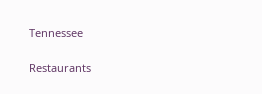Tennessee

Restaurants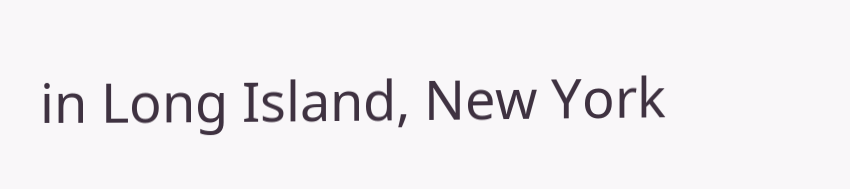in Long Island, New York